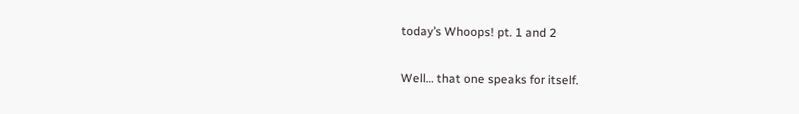today’s Whoops! pt. 1 and 2

Well… that one speaks for itself.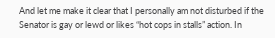And let me make it clear that I personally am not disturbed if the Senator is gay or lewd or likes “hot cops in stalls” action. In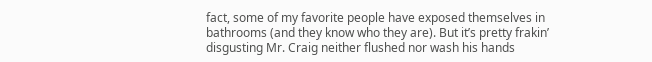fact, some of my favorite people have exposed themselves in bathrooms (and they know who they are). But it’s pretty frakin’ disgusting Mr. Craig neither flushed nor wash his hands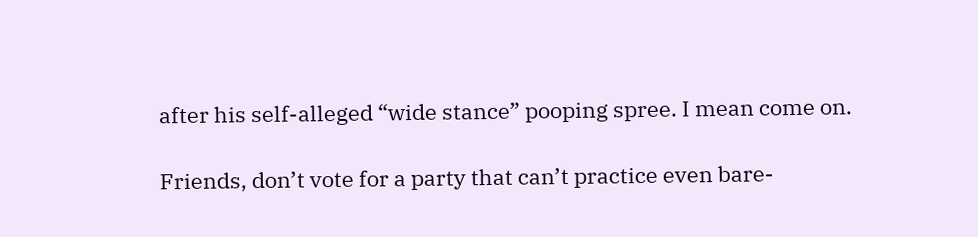after his self-alleged “wide stance” pooping spree. I mean come on.

Friends, don’t vote for a party that can’t practice even bare-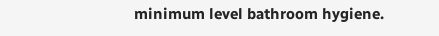minimum level bathroom hygiene.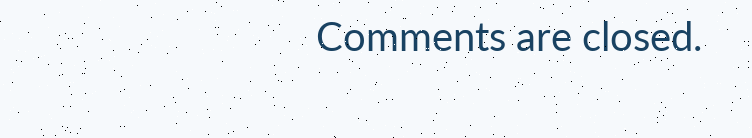Comments are closed.